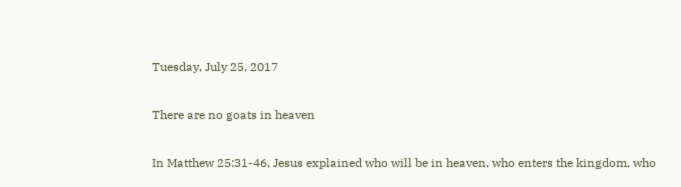Tuesday, July 25, 2017

There are no goats in heaven

In Matthew 25:31-46, Jesus explained who will be in heaven, who enters the kingdom, who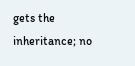gets the inheritance; no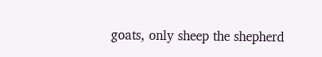goats, only sheep the shepherd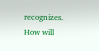recognizes. How will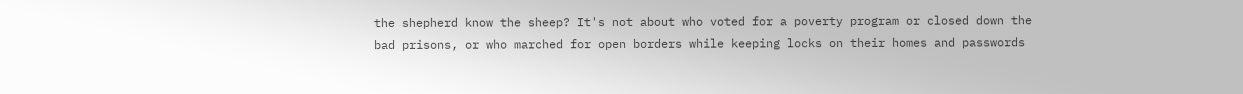the shepherd know the sheep? It's not about who voted for a poverty program or closed down the bad prisons, or who marched for open borders while keeping locks on their homes and passwords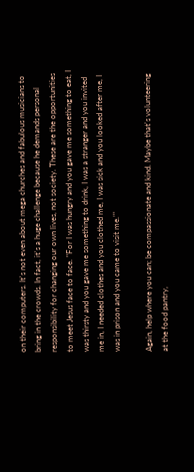on their computers. It's not even about mega churches and fabulous musicians to bring in the crowds. In fact, it's a huge challenge because he demands personal responsibility for changing our own lives, not society. These are the opportunities to meet Jesus face to face. "For I was hungry and you gave me something to eat, I was thirsty and you gave me something to drink, I was a stranger and you invited me in, I needed clothes and you clothed me, I was sick and you looked after me, I was in prison and you came to visit me.’"

Again, help where you can; be compassionate and kind. Maybe that's volunteering at the food pantry,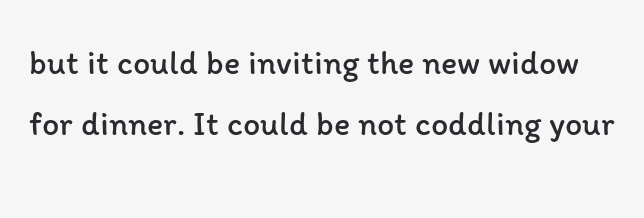but it could be inviting the new widow for dinner. It could be not coddling your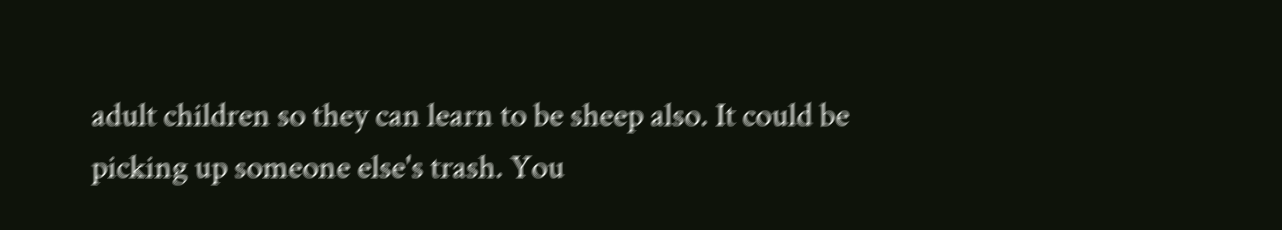adult children so they can learn to be sheep also. It could be picking up someone else's trash. You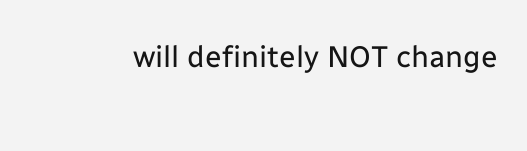will definitely NOT change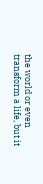the world or even transform a life, but it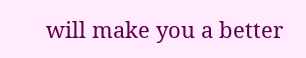will make you a better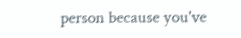person because you've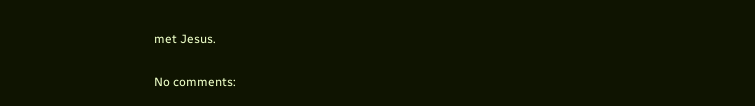met Jesus.

No comments: